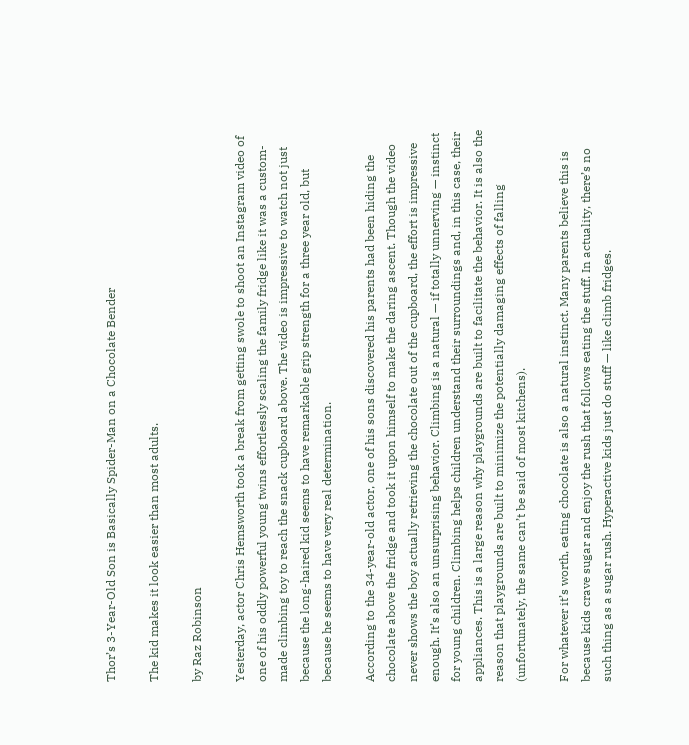Thor’s 3-Year-Old Son is Basically Spider-Man on a Chocolate Bender

The kid makes it look easier than most adults.

by Raz Robinson

Yesterday, actor Chris Hemsworth took a break from getting swole to shoot an Instagram video of one of his oddly powerful young twins effortlessly scaling the family fridge like it was a custom-made climbing toy to reach the snack cupboard above. The video is impressive to watch not just because the long-haired kid seems to have remarkable grip strength for a three year old, but because he seems to have very real determination.

According to the 34-year-old actor, one of his sons discovered his parents had been hiding the chocolate above the fridge and took it upon himself to make the daring ascent. Though the video never shows the boy actually retrieving the chocolate out of the cupboard, the effort is impressive enough. It’s also an unsurprising behavior. Climbing is a natural — if totally unnerving — instinct for young children. Climbing helps children understand their surroundings and, in this case, their appliances. This is a large reason why playgrounds are built to facilitate the behavior. It is also the reason that playgrounds are built to minimize the potentially damaging effects of falling (unfortunately, the same can’t be said of most kitchens).

For whatever it’s worth, eating chocolate is also a natural instinct. Many parents believe this is because kids crave sugar and enjoy the rush that follows eating the stuff. In actuality, there’s no such thing as a sugar rush. Hyperactive kids just do stuff — like climb fridges.